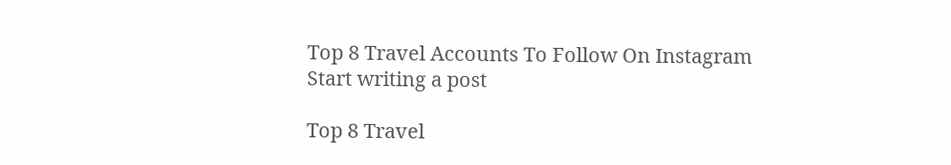Top 8 Travel Accounts To Follow On Instagram
Start writing a post

Top 8 Travel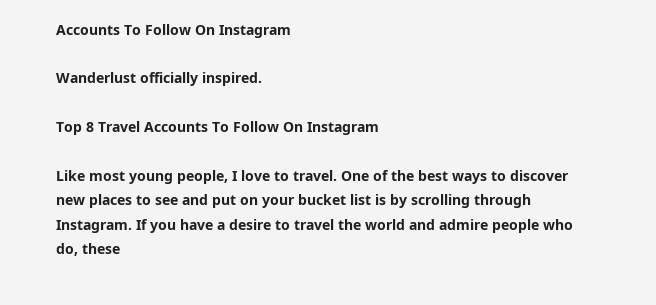Accounts To Follow On Instagram

Wanderlust officially inspired.

Top 8 Travel Accounts To Follow On Instagram

Like most young people, I love to travel. One of the best ways to discover new places to see and put on your bucket list is by scrolling through Instagram. If you have a desire to travel the world and admire people who do, these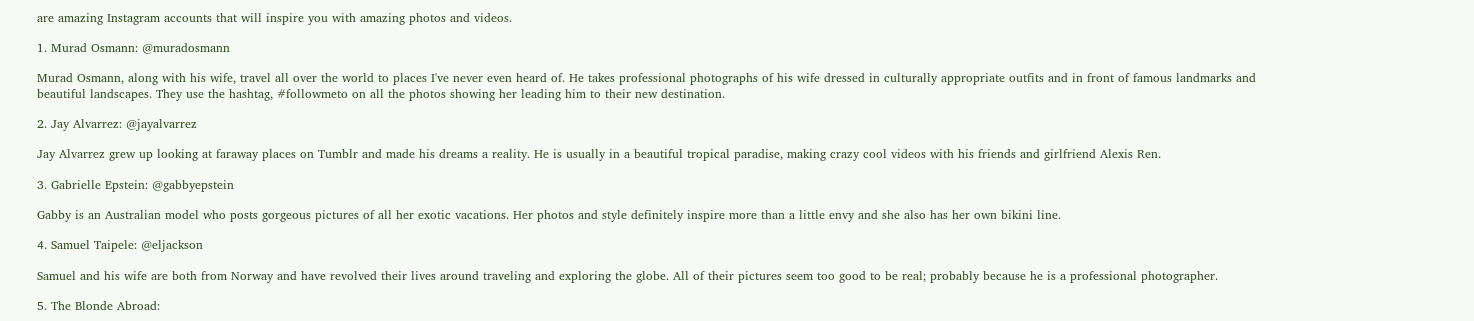are amazing Instagram accounts that will inspire you with amazing photos and videos.

1. Murad Osmann: @muradosmann

Murad Osmann, along with his wife, travel all over the world to places I've never even heard of. He takes professional photographs of his wife dressed in culturally appropriate outfits and in front of famous landmarks and beautiful landscapes. They use the hashtag, #followmeto on all the photos showing her leading him to their new destination.

2. Jay Alvarrez: @jayalvarrez

Jay Alvarrez grew up looking at faraway places on Tumblr and made his dreams a reality. He is usually in a beautiful tropical paradise, making crazy cool videos with his friends and girlfriend Alexis Ren.

3. Gabrielle Epstein: @gabbyepstein

Gabby is an Australian model who posts gorgeous pictures of all her exotic vacations. Her photos and style definitely inspire more than a little envy and she also has her own bikini line.

4. Samuel Taipele: @eljackson

Samuel and his wife are both from Norway and have revolved their lives around traveling and exploring the globe. All of their pictures seem too good to be real; probably because he is a professional photographer.

5. The Blonde Abroad: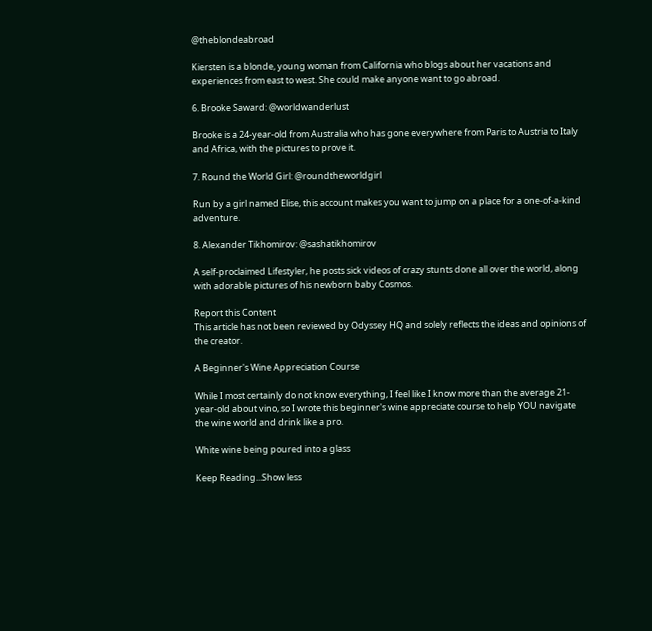@theblondeabroad

Kiersten is a blonde, young woman from California who blogs about her vacations and experiences from east to west. She could make anyone want to go abroad.

6. Brooke Saward: @worldwanderlust

Brooke is a 24-year-old from Australia who has gone everywhere from Paris to Austria to Italy and Africa, with the pictures to prove it.

7. Round the World Girl: @roundtheworldgirl

Run by a girl named Elise, this account makes you want to jump on a place for a one-of-a-kind adventure.

8. Alexander Tikhomirov: @sashatikhomirov

A self-proclaimed Lifestyler, he posts sick videos of crazy stunts done all over the world, along with adorable pictures of his newborn baby Cosmos.

Report this Content
This article has not been reviewed by Odyssey HQ and solely reflects the ideas and opinions of the creator.

A Beginner's Wine Appreciation Course

While I most certainly do not know everything, I feel like I know more than the average 21-year-old about vino, so I wrote this beginner's wine appreciate course to help YOU navigate the wine world and drink like a pro.

White wine being poured into a glass

Keep Reading...Show less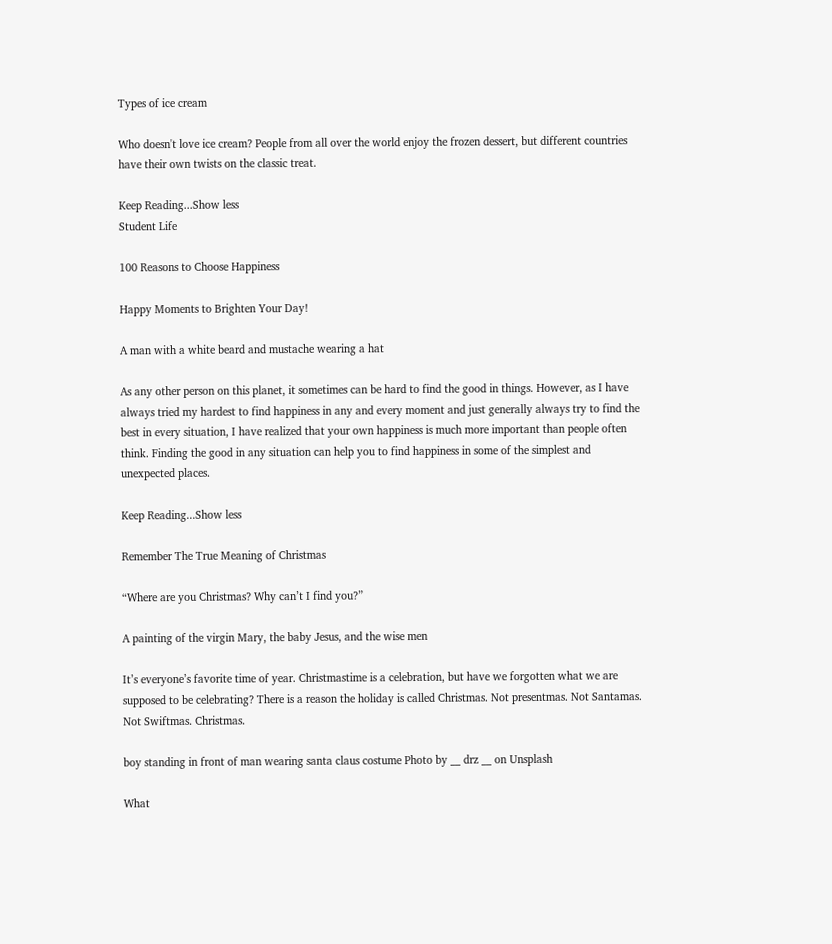Types of ice cream

Who doesn't love ice cream? People from all over the world enjoy the frozen dessert, but different countries have their own twists on the classic treat.

Keep Reading...Show less
Student Life

100 Reasons to Choose Happiness

Happy Moments to Brighten Your Day!

A man with a white beard and mustache wearing a hat

As any other person on this planet, it sometimes can be hard to find the good in things. However, as I have always tried my hardest to find happiness in any and every moment and just generally always try to find the best in every situation, I have realized that your own happiness is much more important than people often think. Finding the good in any situation can help you to find happiness in some of the simplest and unexpected places.

Keep Reading...Show less

Remember The True Meaning of Christmas

“Where are you Christmas? Why can’t I find you?”

A painting of the virgin Mary, the baby Jesus, and the wise men

It’s everyone’s favorite time of year. Christmastime is a celebration, but have we forgotten what we are supposed to be celebrating? There is a reason the holiday is called Christmas. Not presentmas. Not Santamas. Not Swiftmas. Christmas.

boy standing in front of man wearing santa claus costume Photo by __ drz __ on Unsplash

What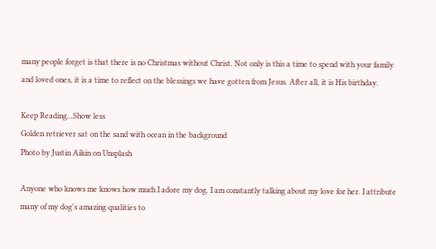many people forget is that there is no Christmas without Christ. Not only is this a time to spend with your family and loved ones, it is a time to reflect on the blessings we have gotten from Jesus. After all, it is His birthday.

Keep Reading...Show less
Golden retriever sat on the sand with ocean in the background
Photo by Justin Aikin on Unsplash

Anyone who knows me knows how much I adore my dog. I am constantly talking about my love for her. I attribute many of my dog's amazing qualities to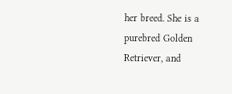her breed. She is a purebred Golden Retriever, and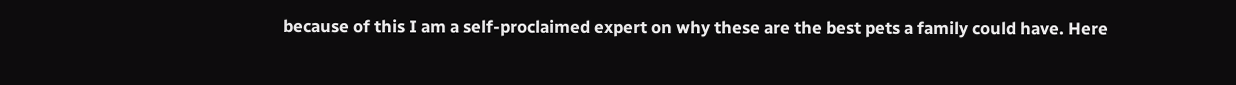because of this I am a self-proclaimed expert on why these are the best pets a family could have. Here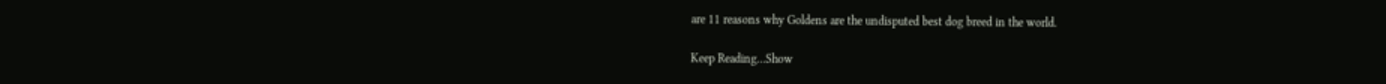are 11 reasons why Goldens are the undisputed best dog breed in the world.

Keep Reading...Show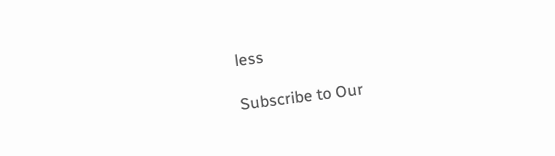less

Subscribe to Our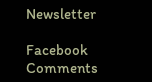Newsletter

Facebook Comments